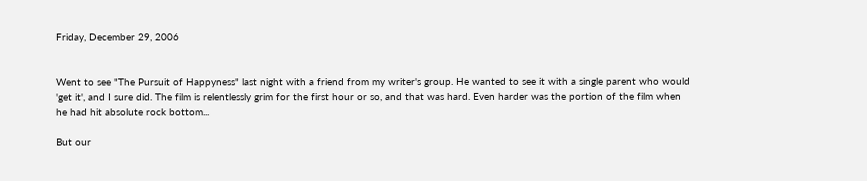Friday, December 29, 2006


Went to see "The Pursuit of Happyness" last night with a friend from my writer's group. He wanted to see it with a single parent who would 'get it', and I sure did. The film is relentlessly grim for the first hour or so, and that was hard. Even harder was the portion of the film when he had hit absolute rock bottom...

But our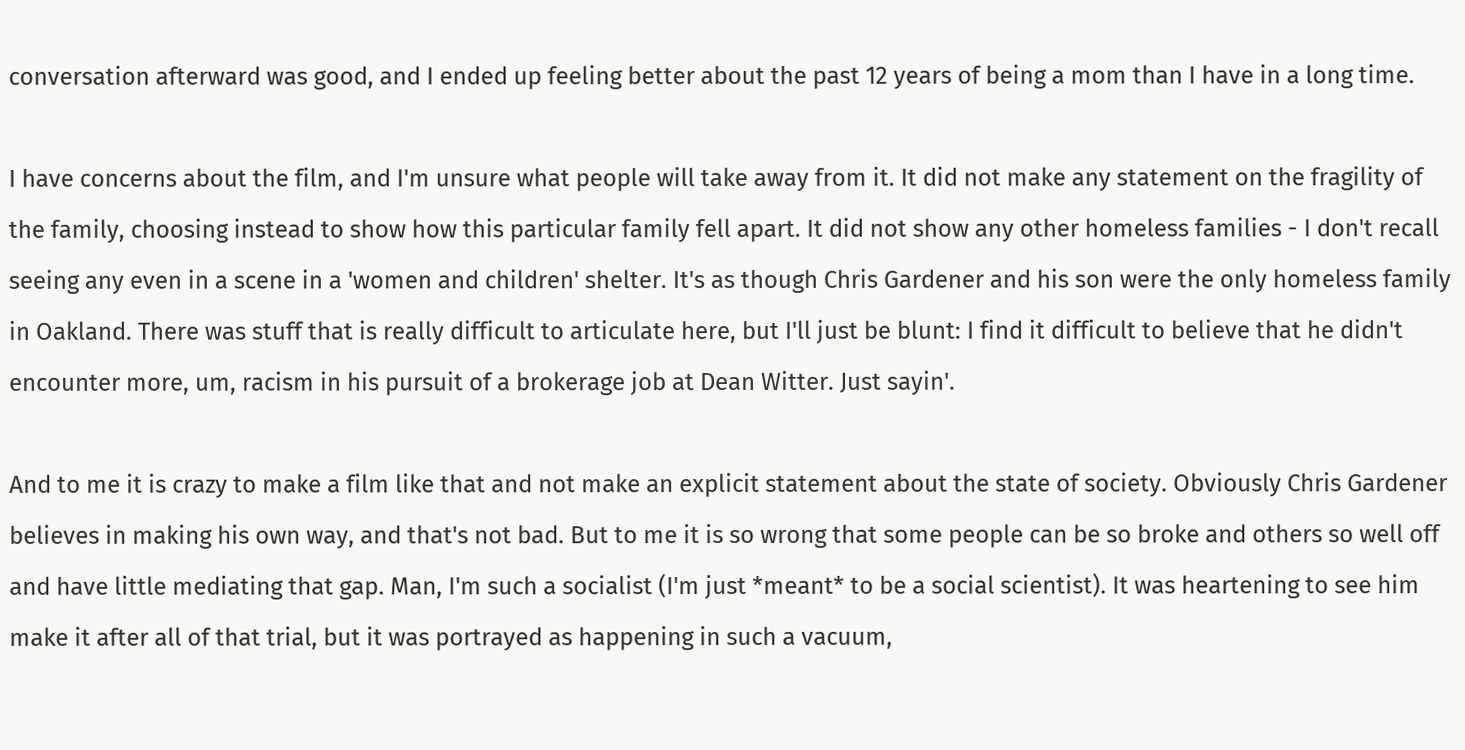conversation afterward was good, and I ended up feeling better about the past 12 years of being a mom than I have in a long time.

I have concerns about the film, and I'm unsure what people will take away from it. It did not make any statement on the fragility of the family, choosing instead to show how this particular family fell apart. It did not show any other homeless families - I don't recall seeing any even in a scene in a 'women and children' shelter. It's as though Chris Gardener and his son were the only homeless family in Oakland. There was stuff that is really difficult to articulate here, but I'll just be blunt: I find it difficult to believe that he didn't encounter more, um, racism in his pursuit of a brokerage job at Dean Witter. Just sayin'.

And to me it is crazy to make a film like that and not make an explicit statement about the state of society. Obviously Chris Gardener believes in making his own way, and that's not bad. But to me it is so wrong that some people can be so broke and others so well off and have little mediating that gap. Man, I'm such a socialist (I'm just *meant* to be a social scientist). It was heartening to see him make it after all of that trial, but it was portrayed as happening in such a vacuum,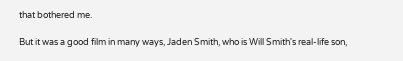that bothered me.

But it was a good film in many ways, Jaden Smith, who is Will Smith's real-life son,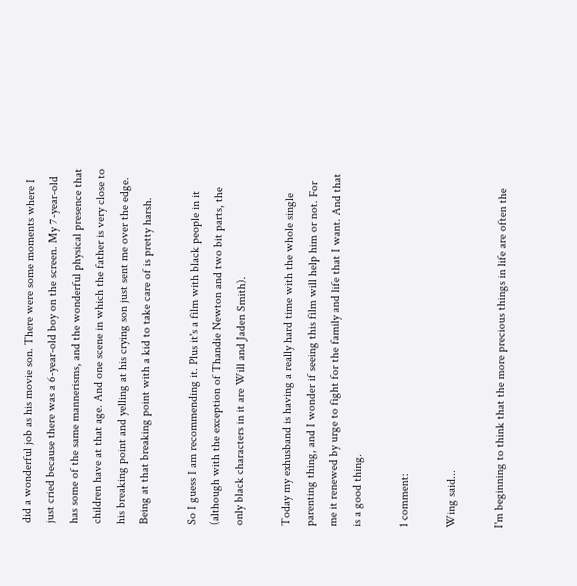did a wonderful job as his movie son. There were some moments where I just cried because there was a 6-year-old boy on the screen. My 7-year-old has some of the same mannerisms, and the wonderful physical presence that children have at that age. And one scene in which the father is very close to his breaking point and yelling at his crying son just sent me over the edge. Being at that breaking point with a kid to take care of is pretty harsh.

So I guess I am recommending it. Plus it's a film with black people in it (although with the exception of Thandie Newton and two bit parts, the only black characters in it are Will and Jaden Smith).

Today my exhusband is having a really hard time with the whole single parenting thing, and I wonder if seeing this film will help him or not. For me it renewed by urge to fight for the family and life that I want. And that is a good thing.

1 comment:

Wing said...

I'm beginning to think that the more precious things in life are often the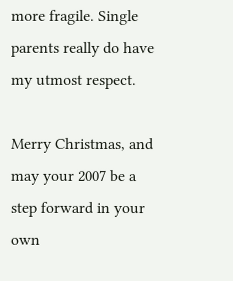more fragile. Single parents really do have my utmost respect.

Merry Christmas, and may your 2007 be a step forward in your own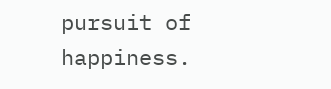pursuit of happiness.